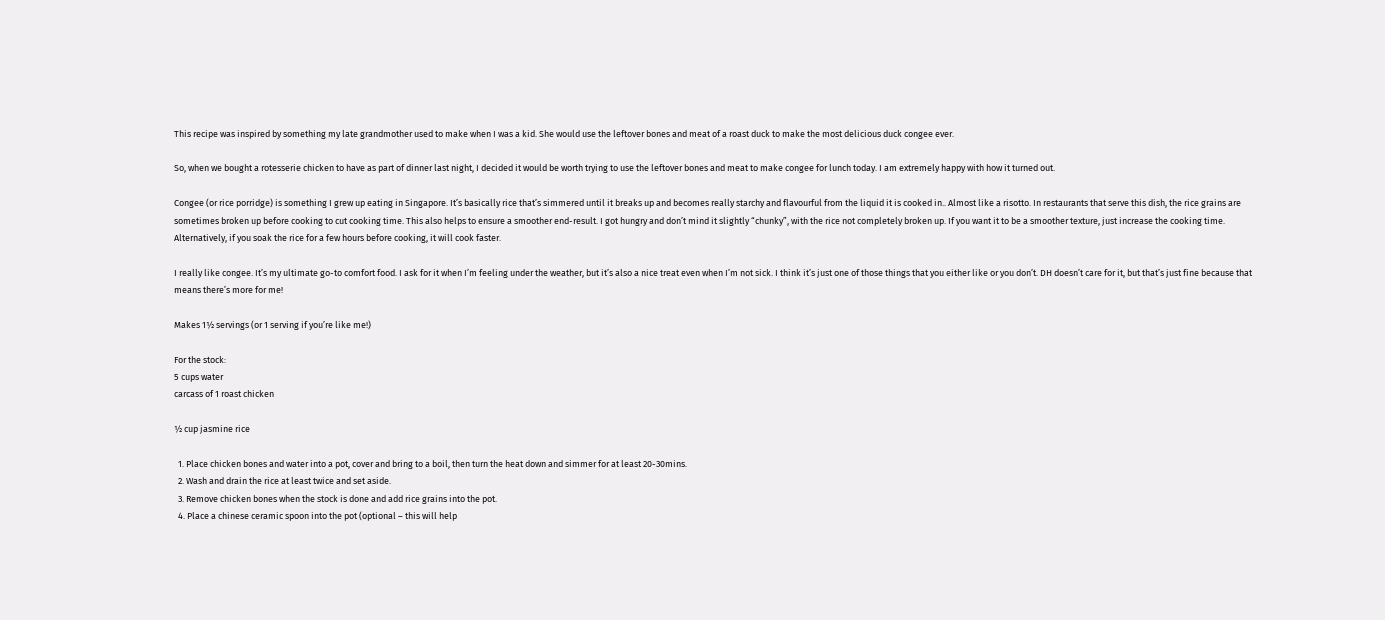This recipe was inspired by something my late grandmother used to make when I was a kid. She would use the leftover bones and meat of a roast duck to make the most delicious duck congee ever.

So, when we bought a rotesserie chicken to have as part of dinner last night, I decided it would be worth trying to use the leftover bones and meat to make congee for lunch today. I am extremely happy with how it turned out.

Congee (or rice porridge) is something I grew up eating in Singapore. It’s basically rice that’s simmered until it breaks up and becomes really starchy and flavourful from the liquid it is cooked in.. Almost like a risotto. In restaurants that serve this dish, the rice grains are sometimes broken up before cooking to cut cooking time. This also helps to ensure a smoother end-result. I got hungry and don’t mind it slightly “chunky”, with the rice not completely broken up. If you want it to be a smoother texture, just increase the cooking time. Alternatively, if you soak the rice for a few hours before cooking, it will cook faster.

I really like congee. It’s my ultimate go-to comfort food. I ask for it when I’m feeling under the weather, but it’s also a nice treat even when I’m not sick. I think it’s just one of those things that you either like or you don’t. DH doesn’t care for it, but that’s just fine because that means there’s more for me!

Makes 1½ servings (or 1 serving if you’re like me!)

For the stock:
5 cups water
carcass of 1 roast chicken

½ cup jasmine rice

  1. Place chicken bones and water into a pot, cover and bring to a boil, then turn the heat down and simmer for at least 20-30mins.
  2. Wash and drain the rice at least twice and set aside.
  3. Remove chicken bones when the stock is done and add rice grains into the pot.
  4. Place a chinese ceramic spoon into the pot (optional – this will help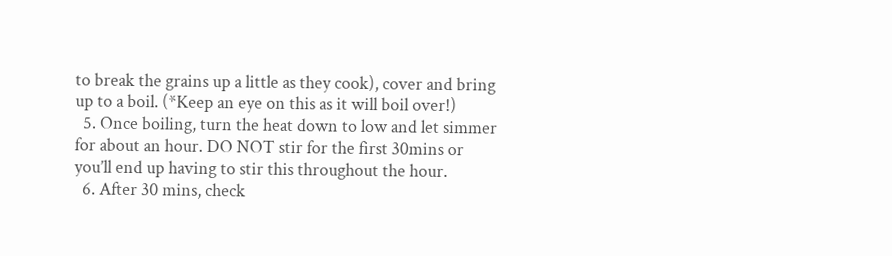to break the grains up a little as they cook), cover and bring up to a boil. (*Keep an eye on this as it will boil over!)
  5. Once boiling, turn the heat down to low and let simmer for about an hour. DO NOT stir for the first 30mins or you’ll end up having to stir this throughout the hour.
  6. After 30 mins, check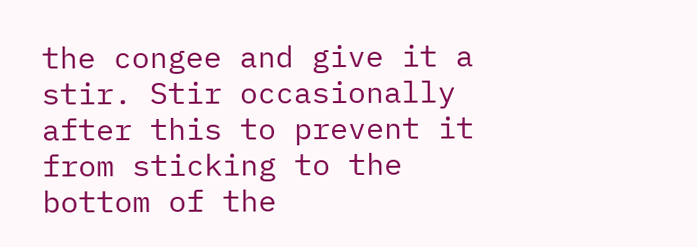the congee and give it a stir. Stir occasionally after this to prevent it from sticking to the bottom of the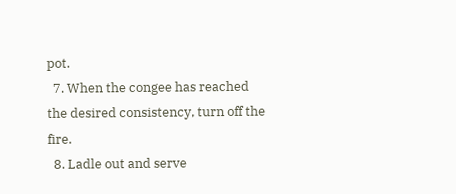pot.
  7. When the congee has reached the desired consistency, turn off the fire.
  8. Ladle out and serve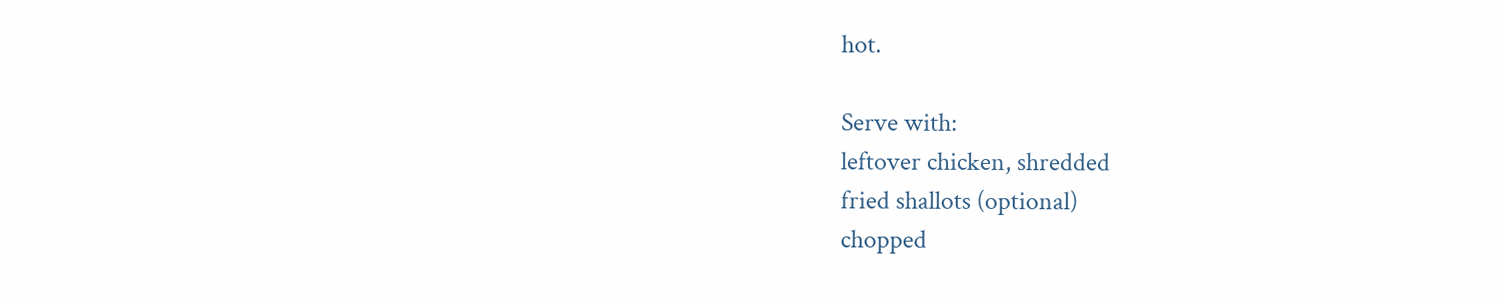hot.

Serve with:
leftover chicken, shredded
fried shallots (optional)
chopped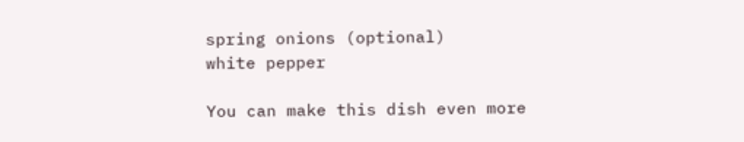spring onions (optional)
white pepper

You can make this dish even more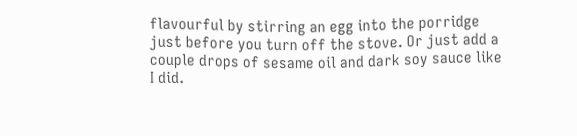flavourful by stirring an egg into the porridge just before you turn off the stove. Or just add a couple drops of sesame oil and dark soy sauce like I did.